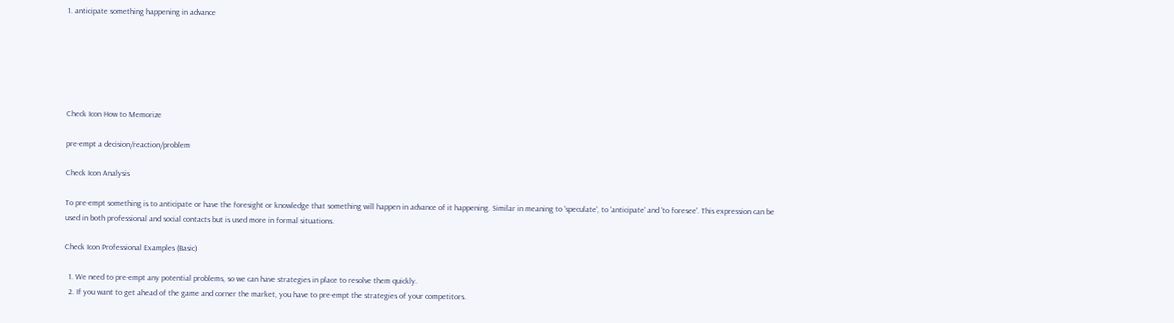1. anticipate something happening in advance






Check Icon How to Memorize

pre-empt a decision/reaction/problem

Check Icon Analysis

To pre-empt something is to anticipate or have the foresight or knowledge that something will happen in advance of it happening. Similar in meaning to 'speculate', to 'anticipate' and 'to foresee'. This expression can be used in both professional and social contacts but is used more in formal situations.

Check Icon Professional Examples (Basic)

  1. We need to pre-empt any potential problems, so we can have strategies in place to resolve them quickly.
  2. If you want to get ahead of the game and corner the market, you have to pre-empt the strategies of your competitors.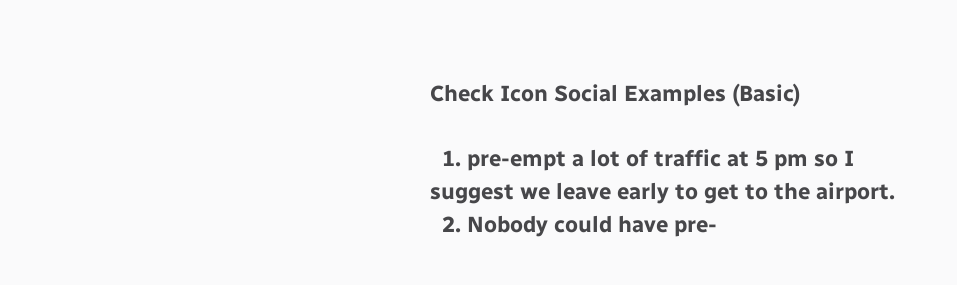Check Icon Social Examples (Basic)

  1. pre-empt a lot of traffic at 5 pm so I suggest we leave early to get to the airport.
  2. Nobody could have pre-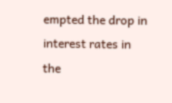empted the drop in interest rates in the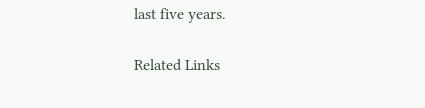last five years.

Related Links